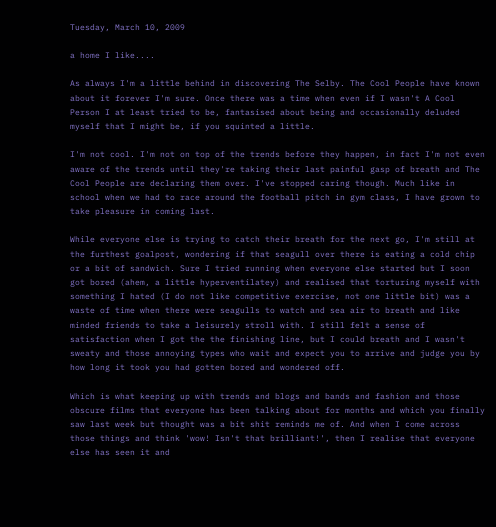Tuesday, March 10, 2009

a home I like....

As always I'm a little behind in discovering The Selby. The Cool People have known about it forever I'm sure. Once there was a time when even if I wasn't A Cool Person I at least tried to be, fantasised about being and occasionally deluded myself that I might be, if you squinted a little.

I'm not cool. I'm not on top of the trends before they happen, in fact I'm not even aware of the trends until they're taking their last painful gasp of breath and The Cool People are declaring them over. I've stopped caring though. Much like in school when we had to race around the football pitch in gym class, I have grown to take pleasure in coming last.

While everyone else is trying to catch their breath for the next go, I'm still at the furthest goalpost, wondering if that seagull over there is eating a cold chip or a bit of sandwich. Sure I tried running when everyone else started but I soon got bored (ahem, a little hyperventilatey) and realised that torturing myself with something I hated (I do not like competitive exercise, not one little bit) was a waste of time when there were seagulls to watch and sea air to breath and like minded friends to take a leisurely stroll with. I still felt a sense of satisfaction when I got the the finishing line, but I could breath and I wasn't sweaty and those annoying types who wait and expect you to arrive and judge you by how long it took you had gotten bored and wondered off.

Which is what keeping up with trends and blogs and bands and fashion and those obscure films that everyone has been talking about for months and which you finally saw last week but thought was a bit shit reminds me of. And when I come across those things and think 'wow! Isn't that brilliant!', then I realise that everyone else has seen it and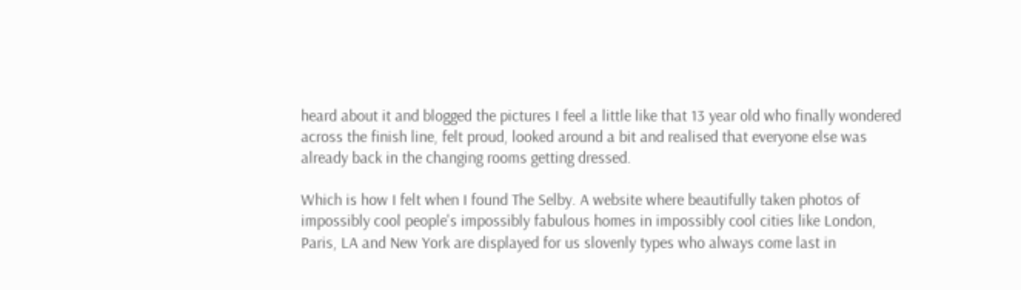heard about it and blogged the pictures I feel a little like that 13 year old who finally wondered across the finish line, felt proud, looked around a bit and realised that everyone else was already back in the changing rooms getting dressed.

Which is how I felt when I found The Selby. A website where beautifully taken photos of impossibly cool people's impossibly fabulous homes in impossibly cool cities like London, Paris, LA and New York are displayed for us slovenly types who always come last in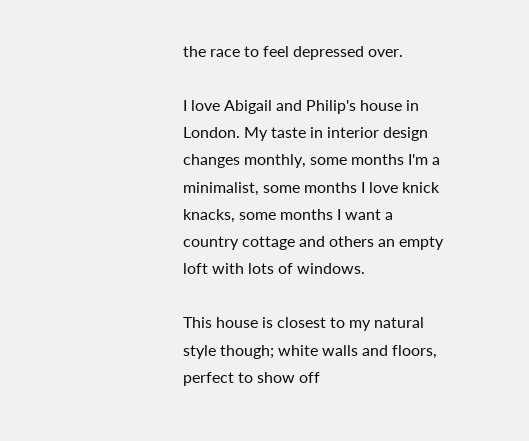the race to feel depressed over.

I love Abigail and Philip's house in London. My taste in interior design changes monthly, some months I'm a minimalist, some months I love knick knacks, some months I want a country cottage and others an empty loft with lots of windows.

This house is closest to my natural style though; white walls and floors, perfect to show off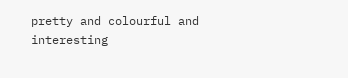pretty and colourful and interesting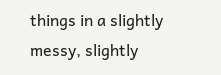things in a slightly messy, slightly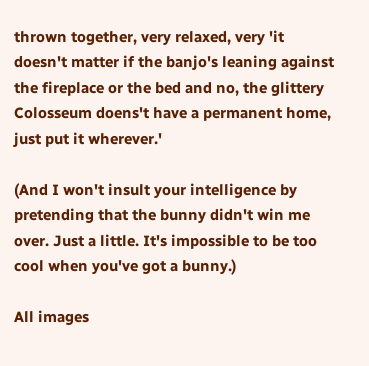thrown together, very relaxed, very 'it doesn't matter if the banjo's leaning against the fireplace or the bed and no, the glittery Colosseum doens't have a permanent home, just put it wherever.'

(And I won't insult your intelligence by pretending that the bunny didn't win me over. Just a little. It's impossible to be too cool when you've got a bunny.)

All images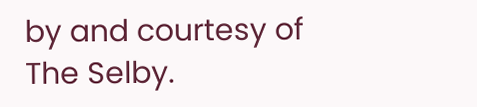by and courtesy of The Selby.